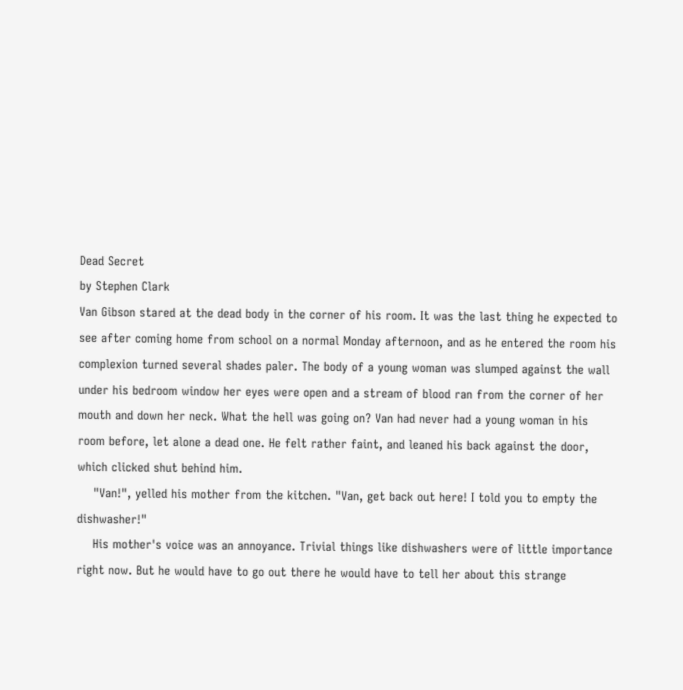Dead Secret
by Stephen Clark
Van Gibson stared at the dead body in the corner of his room. It was the last thing he expected to see after coming home from school on a normal Monday afternoon, and as he entered the room his complexion turned several shades paler. The body of a young woman was slumped against the wall under his bedroom window her eyes were open and a stream of blood ran from the corner of her mouth and down her neck. What the hell was going on? Van had never had a young woman in his room before, let alone a dead one. He felt rather faint, and leaned his back against the door, which clicked shut behind him.
    "Van!", yelled his mother from the kitchen. "Van, get back out here! I told you to empty the dishwasher!"
    His mother's voice was an annoyance. Trivial things like dishwashers were of little importance right now. But he would have to go out there he would have to tell her about this strange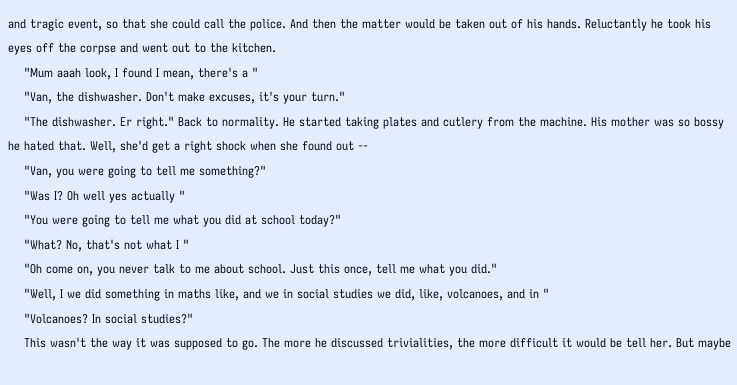and tragic event, so that she could call the police. And then the matter would be taken out of his hands. Reluctantly he took his eyes off the corpse and went out to the kitchen.
    "Mum aaah look, I found I mean, there's a "
    "Van, the dishwasher. Don't make excuses, it's your turn."
    "The dishwasher. Er right." Back to normality. He started taking plates and cutlery from the machine. His mother was so bossy he hated that. Well, she'd get a right shock when she found out --
    "Van, you were going to tell me something?"
    "Was I? Oh well yes actually "
    "You were going to tell me what you did at school today?"
    "What? No, that's not what I "
    "Oh come on, you never talk to me about school. Just this once, tell me what you did."
    "Well, I we did something in maths like, and we in social studies we did, like, volcanoes, and in "
    "Volcanoes? In social studies?"
    This wasn't the way it was supposed to go. The more he discussed trivialities, the more difficult it would be tell her. But maybe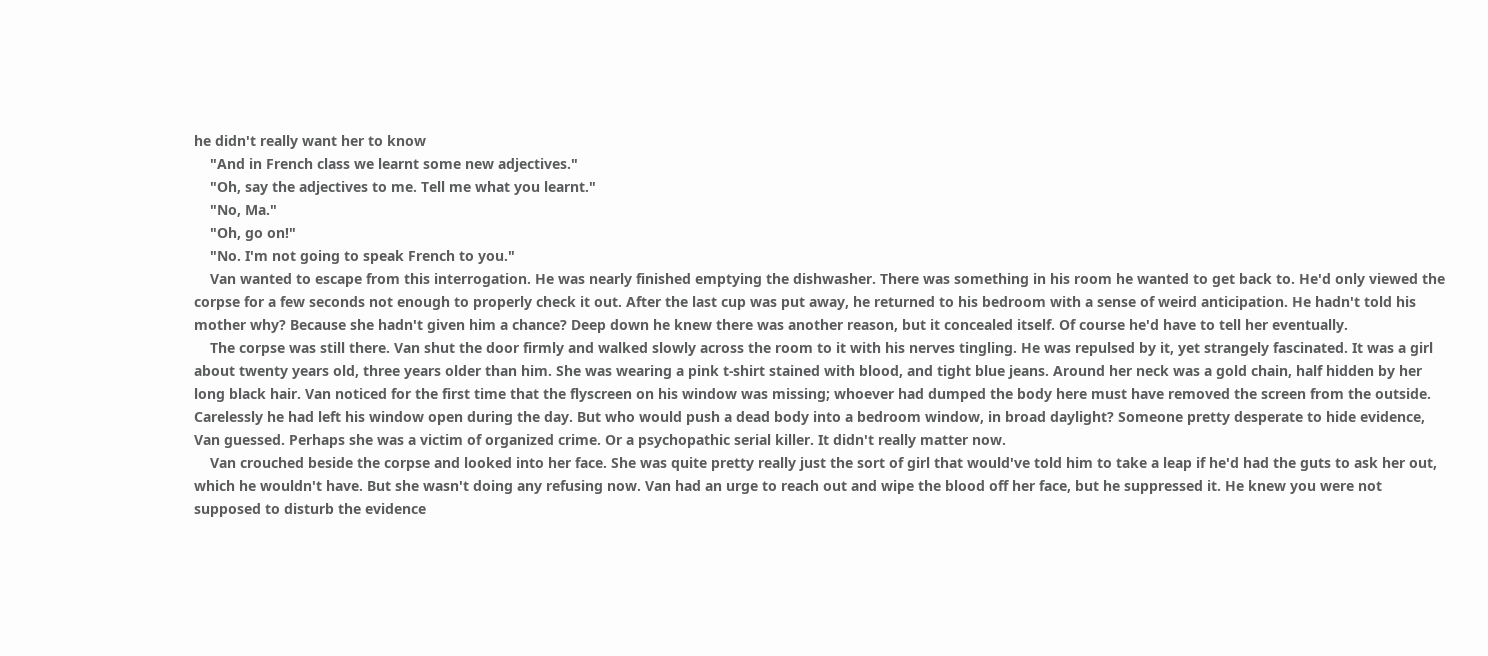he didn't really want her to know
    "And in French class we learnt some new adjectives."
    "Oh, say the adjectives to me. Tell me what you learnt."
    "No, Ma."
    "Oh, go on!"
    "No. I'm not going to speak French to you."
    Van wanted to escape from this interrogation. He was nearly finished emptying the dishwasher. There was something in his room he wanted to get back to. He'd only viewed the corpse for a few seconds not enough to properly check it out. After the last cup was put away, he returned to his bedroom with a sense of weird anticipation. He hadn't told his mother why? Because she hadn't given him a chance? Deep down he knew there was another reason, but it concealed itself. Of course he'd have to tell her eventually.
    The corpse was still there. Van shut the door firmly and walked slowly across the room to it with his nerves tingling. He was repulsed by it, yet strangely fascinated. It was a girl about twenty years old, three years older than him. She was wearing a pink t-shirt stained with blood, and tight blue jeans. Around her neck was a gold chain, half hidden by her long black hair. Van noticed for the first time that the flyscreen on his window was missing; whoever had dumped the body here must have removed the screen from the outside. Carelessly he had left his window open during the day. But who would push a dead body into a bedroom window, in broad daylight? Someone pretty desperate to hide evidence, Van guessed. Perhaps she was a victim of organized crime. Or a psychopathic serial killer. It didn't really matter now.
    Van crouched beside the corpse and looked into her face. She was quite pretty really just the sort of girl that would've told him to take a leap if he'd had the guts to ask her out, which he wouldn't have. But she wasn't doing any refusing now. Van had an urge to reach out and wipe the blood off her face, but he suppressed it. He knew you were not supposed to disturb the evidence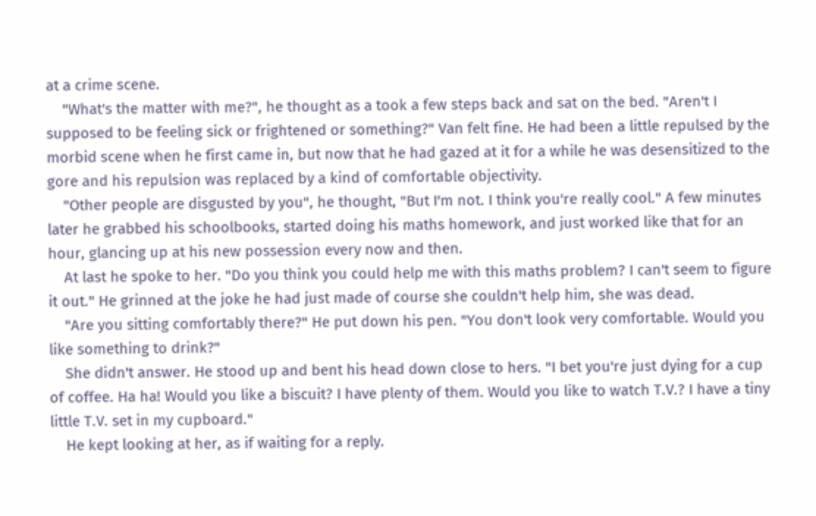at a crime scene.
    "What's the matter with me?", he thought as a took a few steps back and sat on the bed. "Aren't I supposed to be feeling sick or frightened or something?" Van felt fine. He had been a little repulsed by the morbid scene when he first came in, but now that he had gazed at it for a while he was desensitized to the gore and his repulsion was replaced by a kind of comfortable objectivity.
    "Other people are disgusted by you", he thought, "But I'm not. I think you're really cool." A few minutes later he grabbed his schoolbooks, started doing his maths homework, and just worked like that for an hour, glancing up at his new possession every now and then.
    At last he spoke to her. "Do you think you could help me with this maths problem? I can't seem to figure it out." He grinned at the joke he had just made of course she couldn't help him, she was dead.
    "Are you sitting comfortably there?" He put down his pen. "You don't look very comfortable. Would you like something to drink?"
    She didn't answer. He stood up and bent his head down close to hers. "I bet you're just dying for a cup of coffee. Ha ha! Would you like a biscuit? I have plenty of them. Would you like to watch T.V.? I have a tiny little T.V. set in my cupboard."
    He kept looking at her, as if waiting for a reply.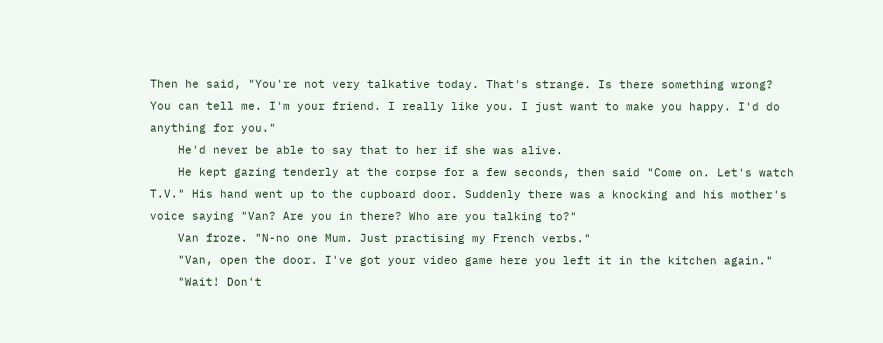Then he said, "You're not very talkative today. That's strange. Is there something wrong? You can tell me. I'm your friend. I really like you. I just want to make you happy. I'd do anything for you."
    He'd never be able to say that to her if she was alive.
    He kept gazing tenderly at the corpse for a few seconds, then said "Come on. Let's watch T.V." His hand went up to the cupboard door. Suddenly there was a knocking and his mother's voice saying "Van? Are you in there? Who are you talking to?"
    Van froze. "N-no one Mum. Just practising my French verbs."
    "Van, open the door. I've got your video game here you left it in the kitchen again."
    "Wait! Don't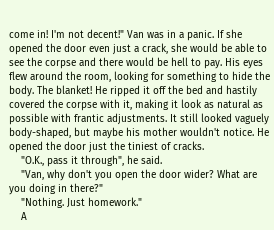come in! I'm not decent!" Van was in a panic. If she opened the door even just a crack, she would be able to see the corpse and there would be hell to pay. His eyes flew around the room, looking for something to hide the body. The blanket! He ripped it off the bed and hastily covered the corpse with it, making it look as natural as possible with frantic adjustments. It still looked vaguely body-shaped, but maybe his mother wouldn't notice. He opened the door just the tiniest of cracks.
    "O.K., pass it through", he said.
    "Van, why don't you open the door wider? What are you doing in there?"
    "Nothing. Just homework."
    A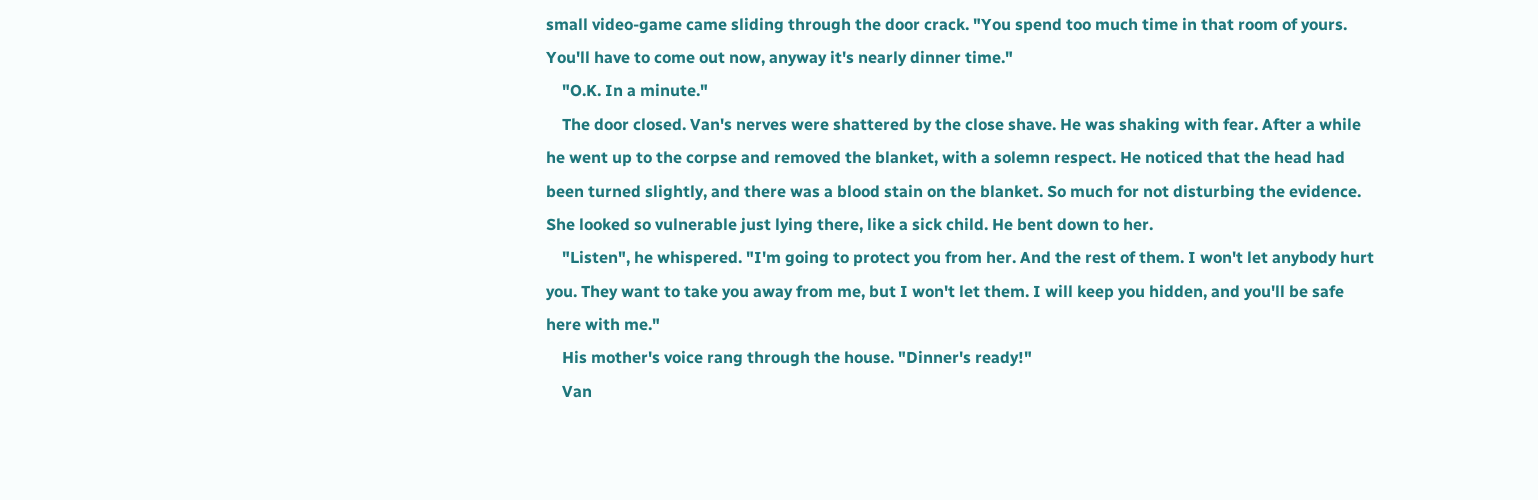small video-game came sliding through the door crack. "You spend too much time in that room of yours. You'll have to come out now, anyway it's nearly dinner time."
    "O.K. In a minute."
    The door closed. Van's nerves were shattered by the close shave. He was shaking with fear. After a while he went up to the corpse and removed the blanket, with a solemn respect. He noticed that the head had been turned slightly, and there was a blood stain on the blanket. So much for not disturbing the evidence. She looked so vulnerable just lying there, like a sick child. He bent down to her.
    "Listen", he whispered. "I'm going to protect you from her. And the rest of them. I won't let anybody hurt you. They want to take you away from me, but I won't let them. I will keep you hidden, and you'll be safe here with me."
    His mother's voice rang through the house. "Dinner's ready!"
    Van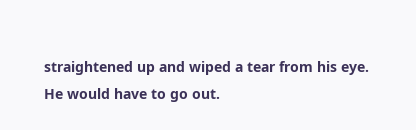straightened up and wiped a tear from his eye. He would have to go out.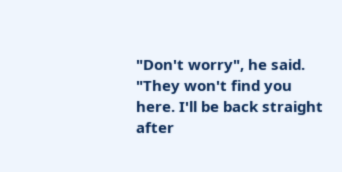"Don't worry", he said. "They won't find you here. I'll be back straight after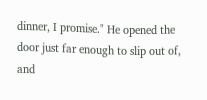dinner, I promise." He opened the door just far enough to slip out of, and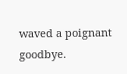waved a poignant goodbye.